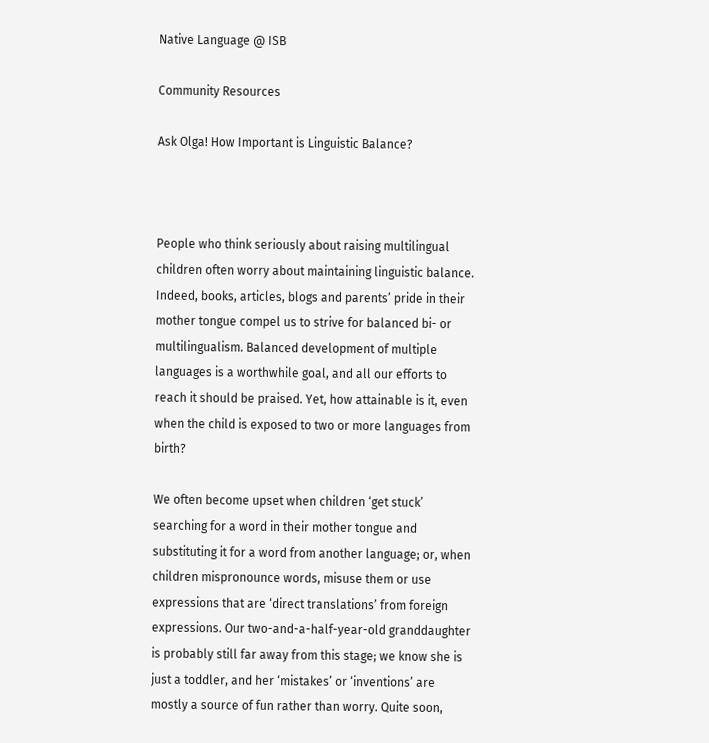Native Language @ ISB

Community Resources

Ask Olga! How Important is Linguistic Balance?



People who think seriously about raising multilingual children often worry about maintaining linguistic balance. Indeed, books, articles, blogs and parents’ pride in their mother tongue compel us to strive for balanced bi- or multilingualism. Balanced development of multiple languages is a worthwhile goal, and all our efforts to reach it should be praised. Yet, how attainable is it, even when the child is exposed to two or more languages from birth?

We often become upset when children ‘get stuck’ searching for a word in their mother tongue and substituting it for a word from another language; or, when children mispronounce words, misuse them or use expressions that are ‘direct translations’ from foreign expressions. Our two-and-a-half-year-old granddaughter is probably still far away from this stage; we know she is just a toddler, and her ‘mistakes’ or ‘inventions’ are mostly a source of fun rather than worry. Quite soon,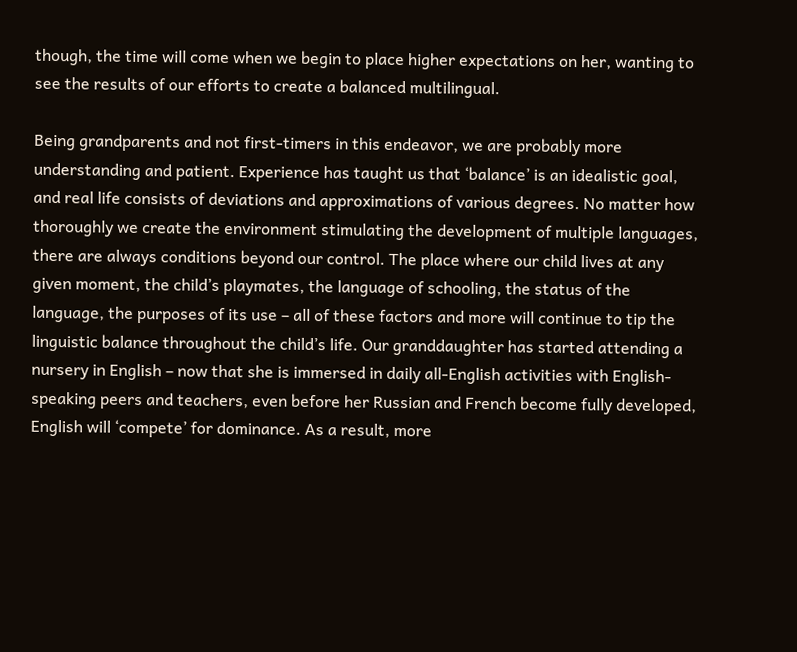though, the time will come when we begin to place higher expectations on her, wanting to see the results of our efforts to create a balanced multilingual.

Being grandparents and not first-timers in this endeavor, we are probably more understanding and patient. Experience has taught us that ‘balance’ is an idealistic goal, and real life consists of deviations and approximations of various degrees. No matter how thoroughly we create the environment stimulating the development of multiple languages, there are always conditions beyond our control. The place where our child lives at any given moment, the child’s playmates, the language of schooling, the status of the language, the purposes of its use – all of these factors and more will continue to tip the linguistic balance throughout the child’s life. Our granddaughter has started attending a nursery in English – now that she is immersed in daily all-English activities with English-speaking peers and teachers, even before her Russian and French become fully developed, English will ‘compete’ for dominance. As a result, more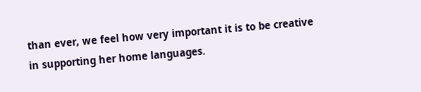than ever, we feel how very important it is to be creative in supporting her home languages.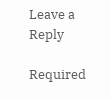Leave a Reply

Required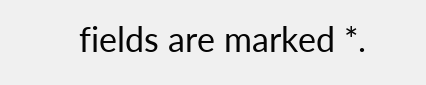fields are marked *.